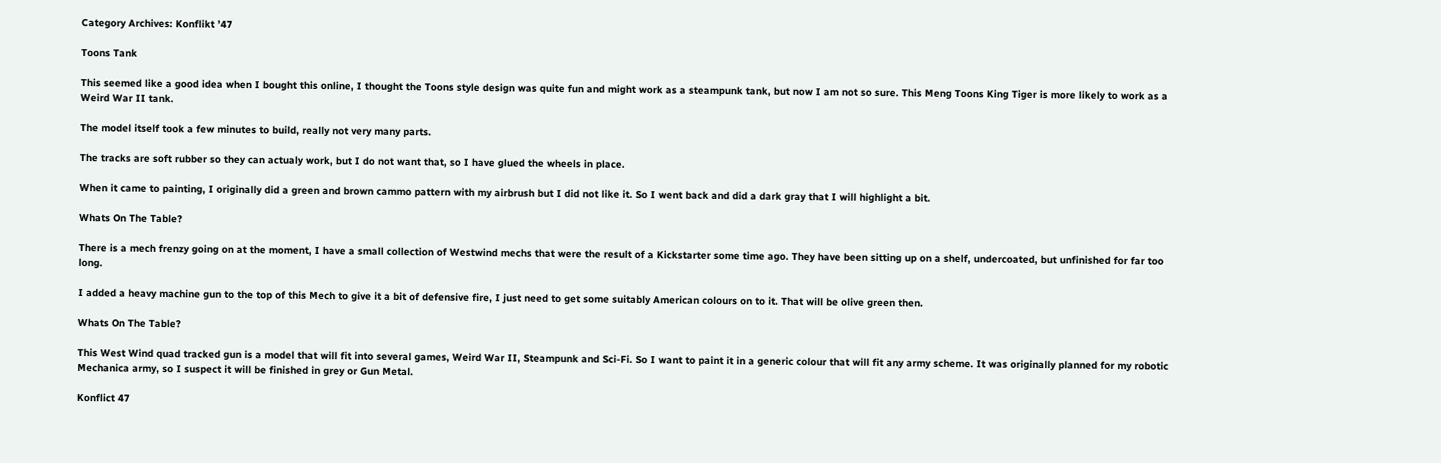Category Archives: Konflikt ’47

Toons Tank

This seemed like a good idea when I bought this online, I thought the Toons style design was quite fun and might work as a steampunk tank, but now I am not so sure. This Meng Toons King Tiger is more likely to work as a Weird War II tank.

The model itself took a few minutes to build, really not very many parts.

The tracks are soft rubber so they can actualy work, but I do not want that, so I have glued the wheels in place.

When it came to painting, I originally did a green and brown cammo pattern with my airbrush but I did not like it. So I went back and did a dark gray that I will highlight a bit.

Whats On The Table?

There is a mech frenzy going on at the moment, I have a small collection of Westwind mechs that were the result of a Kickstarter some time ago. They have been sitting up on a shelf, undercoated, but unfinished for far too long.

I added a heavy machine gun to the top of this Mech to give it a bit of defensive fire, I just need to get some suitably American colours on to it. That will be olive green then.

Whats On The Table?

This West Wind quad tracked gun is a model that will fit into several games, Weird War II, Steampunk and Sci-Fi. So I want to paint it in a generic colour that will fit any army scheme. It was originally planned for my robotic Mechanica army, so I suspect it will be finished in grey or Gun Metal.

Konflict 47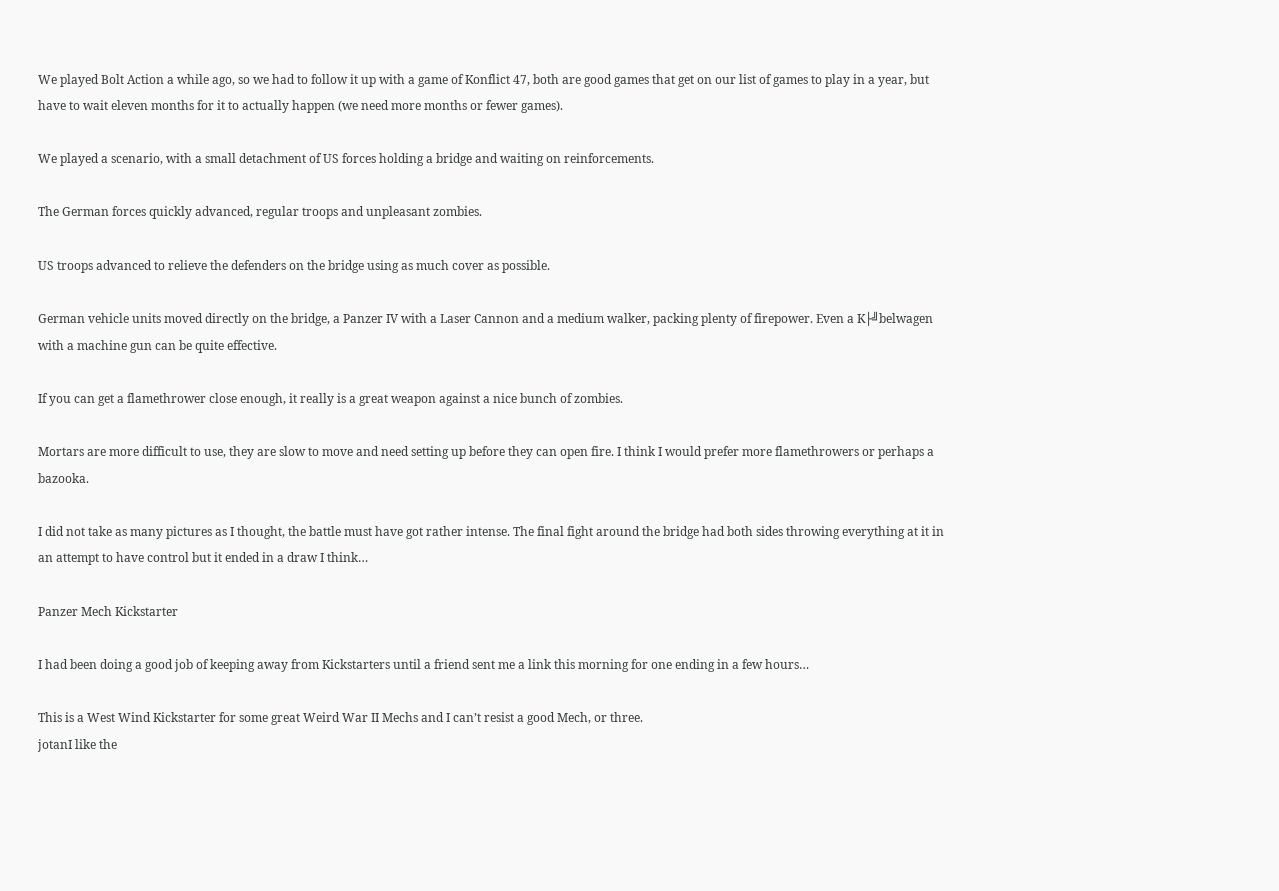We played Bolt Action a while ago, so we had to follow it up with a game of Konflict 47, both are good games that get on our list of games to play in a year, but have to wait eleven months for it to actually happen (we need more months or fewer games).

We played a scenario, with a small detachment of US forces holding a bridge and waiting on reinforcements.

The German forces quickly advanced, regular troops and unpleasant zombies.

US troops advanced to relieve the defenders on the bridge using as much cover as possible.

German vehicle units moved directly on the bridge, a Panzer IV with a Laser Cannon and a medium walker, packing plenty of firepower. Even a K├╝belwagen with a machine gun can be quite effective.

If you can get a flamethrower close enough, it really is a great weapon against a nice bunch of zombies.

Mortars are more difficult to use, they are slow to move and need setting up before they can open fire. I think I would prefer more flamethrowers or perhaps a bazooka.

I did not take as many pictures as I thought, the battle must have got rather intense. The final fight around the bridge had both sides throwing everything at it in an attempt to have control but it ended in a draw I think…

Panzer Mech Kickstarter

I had been doing a good job of keeping away from Kickstarters until a friend sent me a link this morning for one ending in a few hours…

This is a West Wind Kickstarter for some great Weird War II Mechs and I can’t resist a good Mech, or three.
jotanI like the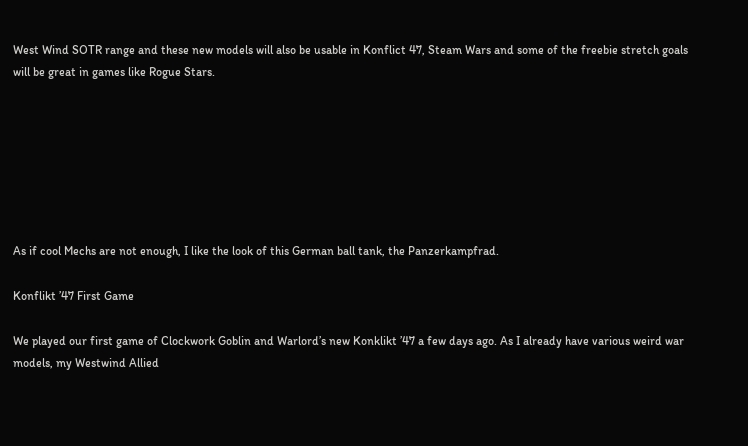West Wind SOTR range and these new models will also be usable in Konflict 47, Steam Wars and some of the freebie stretch goals will be great in games like Rogue Stars.







As if cool Mechs are not enough, I like the look of this German ball tank, the Panzerkampfrad.

Konflikt ’47 First Game

We played our first game of Clockwork Goblin and Warlord’s new Konklikt ’47 a few days ago. As I already have various weird war models, my Westwind Allied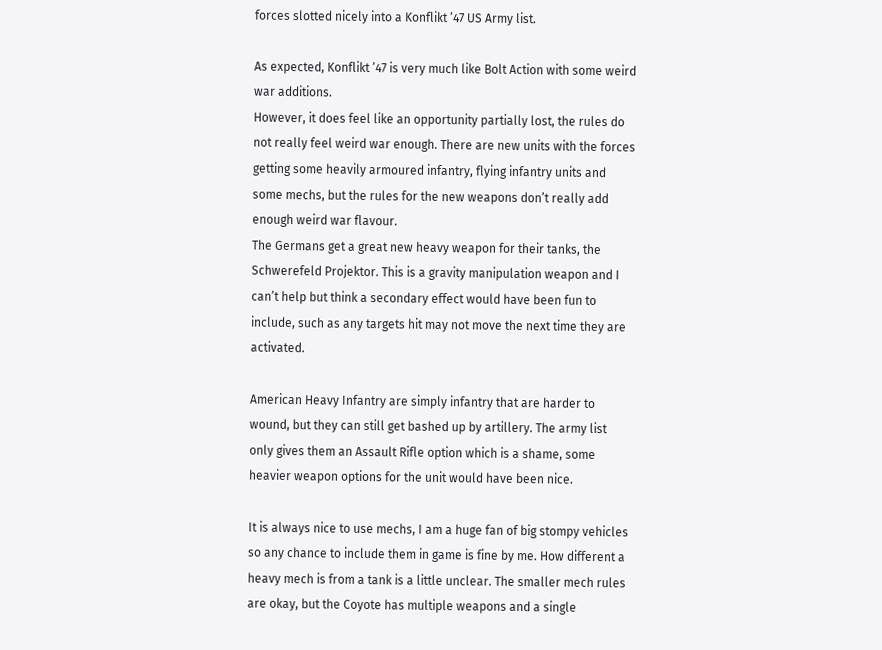forces slotted nicely into a Konflikt ’47 US Army list.

As expected, Konflikt ’47 is very much like Bolt Action with some weird war additions.
However, it does feel like an opportunity partially lost, the rules do not really feel weird war enough. There are new units with the forces getting some heavily armoured infantry, flying infantry units and some mechs, but the rules for the new weapons don’t really add enough weird war flavour.
The Germans get a great new heavy weapon for their tanks, the Schwerefeld Projektor. This is a gravity manipulation weapon and I can’t help but think a secondary effect would have been fun to include, such as any targets hit may not move the next time they are activated.

American Heavy Infantry are simply infantry that are harder to wound, but they can still get bashed up by artillery. The army list only gives them an Assault Rifle option which is a shame, some heavier weapon options for the unit would have been nice.

It is always nice to use mechs, I am a huge fan of big stompy vehicles so any chance to include them in game is fine by me. How different a heavy mech is from a tank is a little unclear. The smaller mech rules are okay, but the Coyote has multiple weapons and a single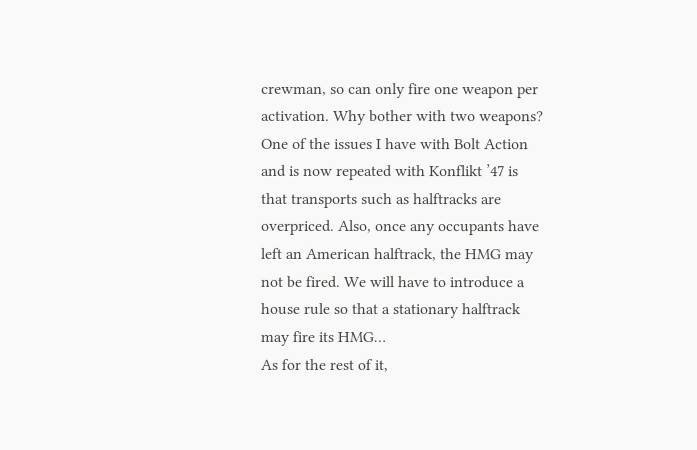crewman, so can only fire one weapon per activation. Why bother with two weapons?
One of the issues I have with Bolt Action and is now repeated with Konflikt ’47 is that transports such as halftracks are overpriced. Also, once any occupants have left an American halftrack, the HMG may not be fired. We will have to introduce a house rule so that a stationary halftrack may fire its HMG…
As for the rest of it,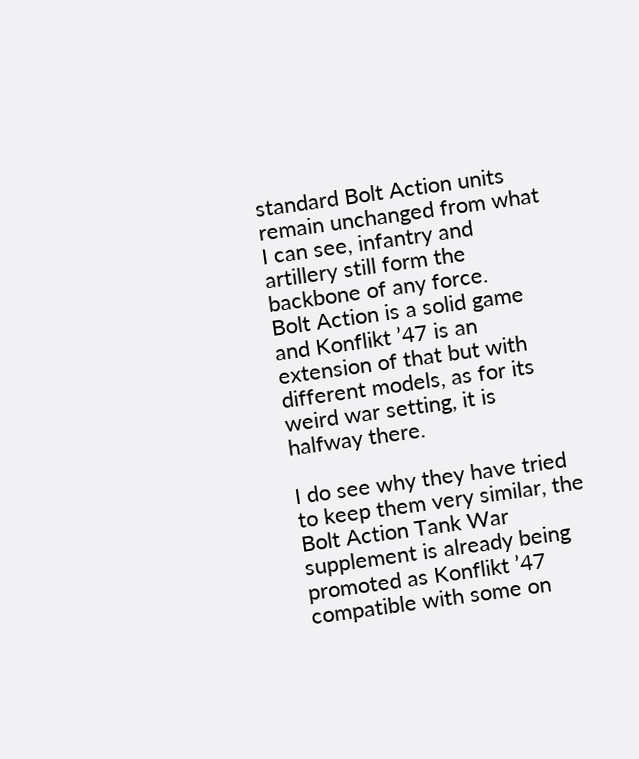standard Bolt Action units remain unchanged from what I can see, infantry and artillery still form the backbone of any force.
Bolt Action is a solid game and Konflikt ’47 is an extension of that but with different models, as for its weird war setting, it is halfway there.

I do see why they have tried to keep them very similar, the Bolt Action Tank War supplement is already being promoted as Konflikt ’47 compatible with some on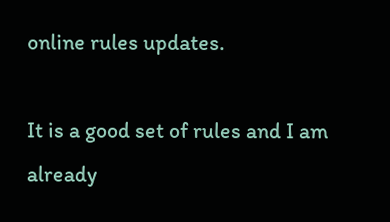online rules updates.

It is a good set of rules and I am already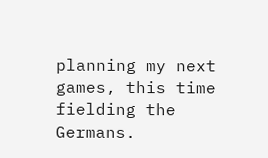planning my next games, this time fielding the Germans.